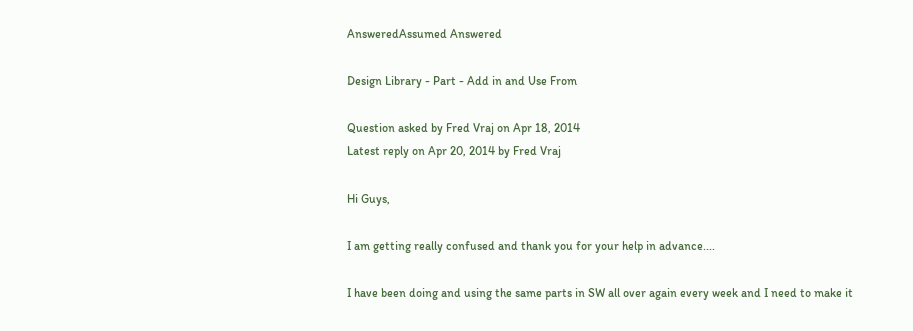AnsweredAssumed Answered

Design Library - Part - Add in and Use From

Question asked by Fred Vraj on Apr 18, 2014
Latest reply on Apr 20, 2014 by Fred Vraj

Hi Guys,

I am getting really confused and thank you for your help in advance....

I have been doing and using the same parts in SW all over again every week and I need to make it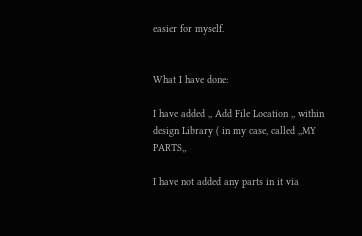easier for myself.


What I have done:

I have added ,, Add File Location ,, within design Library ( in my case, called ,,MY PARTS,,

I have not added any parts in it via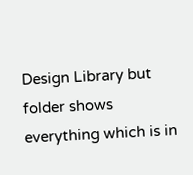Design Library but folder shows everything which is in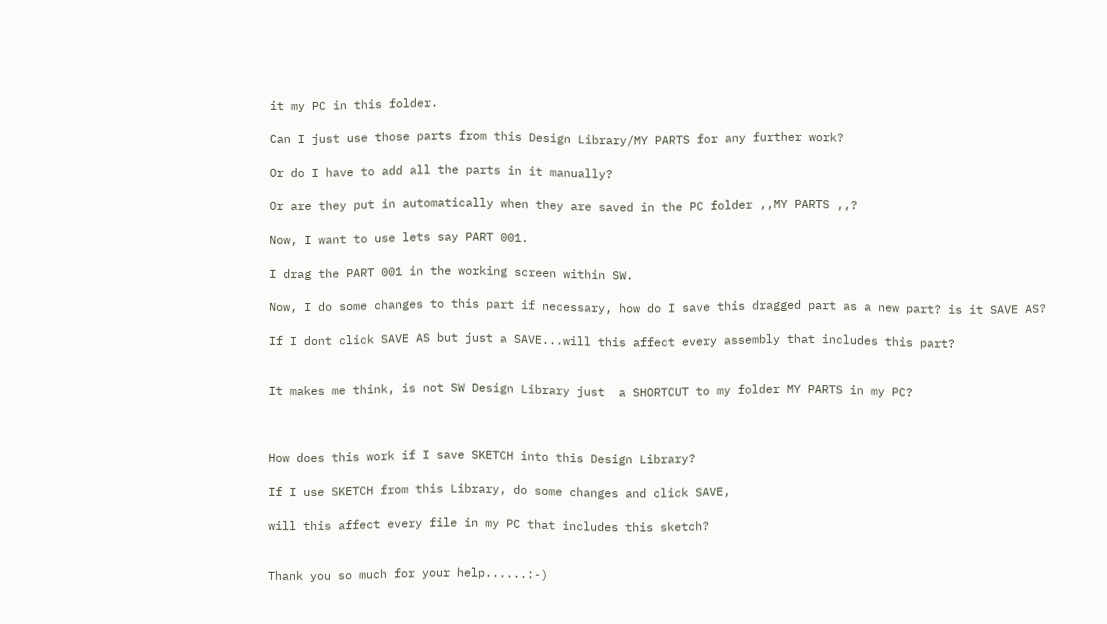it my PC in this folder.

Can I just use those parts from this Design Library/MY PARTS for any further work?

Or do I have to add all the parts in it manually?

Or are they put in automatically when they are saved in the PC folder ,,MY PARTS ,,?

Now, I want to use lets say PART 001.

I drag the PART 001 in the working screen within SW.

Now, I do some changes to this part if necessary, how do I save this dragged part as a new part? is it SAVE AS?

If I dont click SAVE AS but just a SAVE...will this affect every assembly that includes this part?


It makes me think, is not SW Design Library just  a SHORTCUT to my folder MY PARTS in my PC?



How does this work if I save SKETCH into this Design Library?

If I use SKETCH from this Library, do some changes and click SAVE,

will this affect every file in my PC that includes this sketch?


Thank you so much for your help......:-)